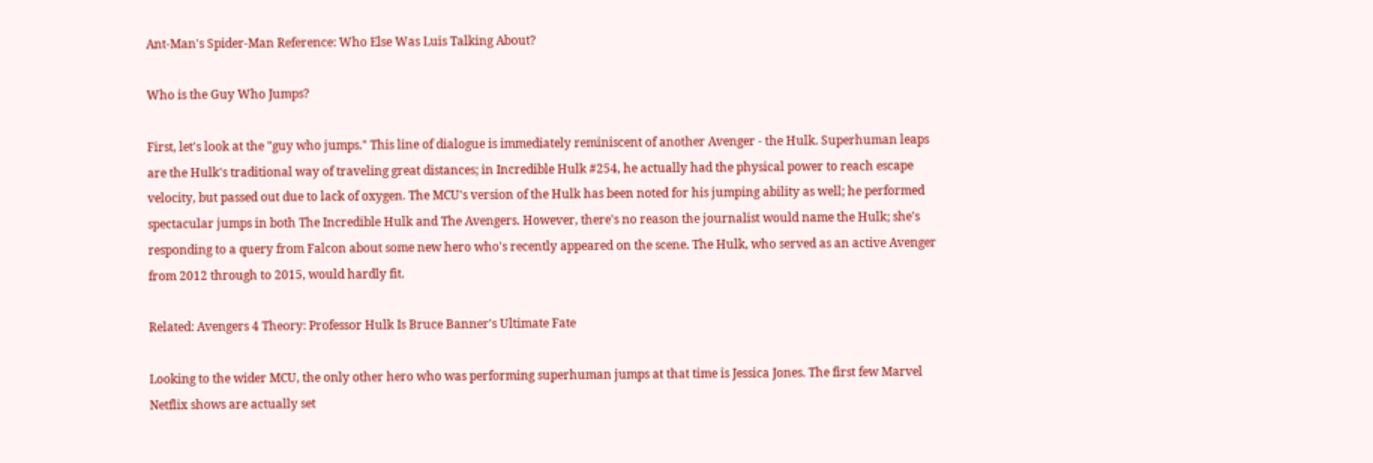Ant-Man's Spider-Man Reference: Who Else Was Luis Talking About?

Who is the Guy Who Jumps?

First, let's look at the "guy who jumps." This line of dialogue is immediately reminiscent of another Avenger - the Hulk. Superhuman leaps are the Hulk's traditional way of traveling great distances; in Incredible Hulk #254, he actually had the physical power to reach escape velocity, but passed out due to lack of oxygen. The MCU's version of the Hulk has been noted for his jumping ability as well; he performed spectacular jumps in both The Incredible Hulk and The Avengers. However, there's no reason the journalist would name the Hulk; she's responding to a query from Falcon about some new hero who's recently appeared on the scene. The Hulk, who served as an active Avenger from 2012 through to 2015, would hardly fit.

Related: Avengers 4 Theory: Professor Hulk Is Bruce Banner's Ultimate Fate

Looking to the wider MCU, the only other hero who was performing superhuman jumps at that time is Jessica Jones. The first few Marvel Netflix shows are actually set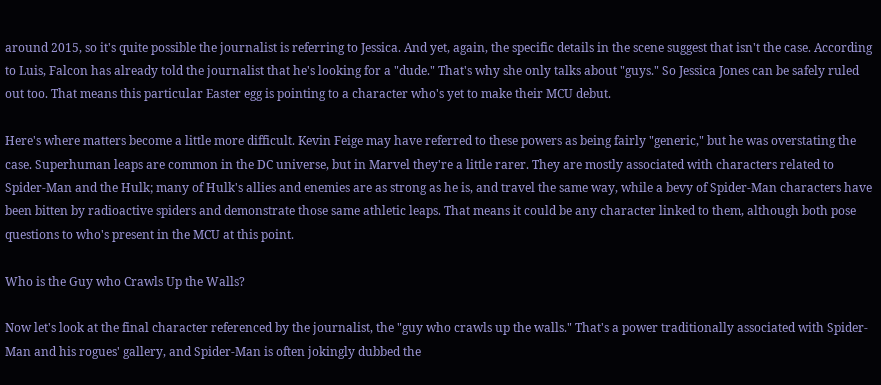around 2015, so it's quite possible the journalist is referring to Jessica. And yet, again, the specific details in the scene suggest that isn't the case. According to Luis, Falcon has already told the journalist that he's looking for a "dude." That's why she only talks about "guys." So Jessica Jones can be safely ruled out too. That means this particular Easter egg is pointing to a character who's yet to make their MCU debut.

Here's where matters become a little more difficult. Kevin Feige may have referred to these powers as being fairly "generic," but he was overstating the case. Superhuman leaps are common in the DC universe, but in Marvel they're a little rarer. They are mostly associated with characters related to Spider-Man and the Hulk; many of Hulk's allies and enemies are as strong as he is, and travel the same way, while a bevy of Spider-Man characters have been bitten by radioactive spiders and demonstrate those same athletic leaps. That means it could be any character linked to them, although both pose questions to who's present in the MCU at this point.

Who is the Guy who Crawls Up the Walls?

Now let's look at the final character referenced by the journalist, the "guy who crawls up the walls." That's a power traditionally associated with Spider-Man and his rogues' gallery, and Spider-Man is often jokingly dubbed the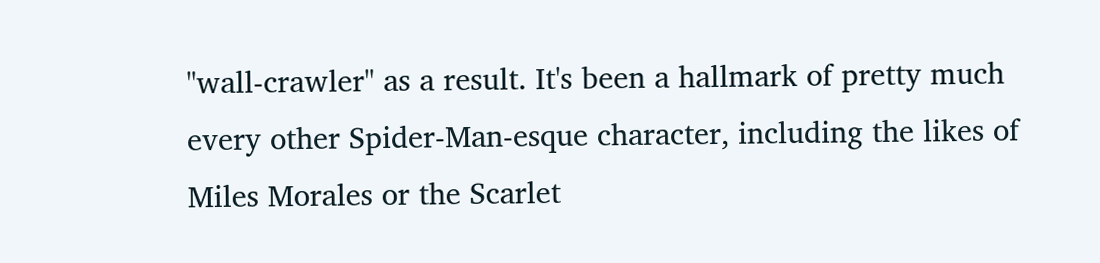"wall-crawler" as a result. It's been a hallmark of pretty much every other Spider-Man-esque character, including the likes of Miles Morales or the Scarlet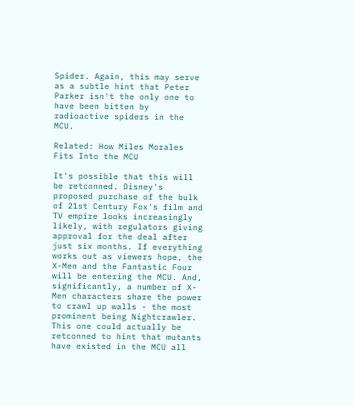Spider. Again, this may serve as a subtle hint that Peter Parker isn't the only one to have been bitten by radioactive spiders in the MCU.

Related: How Miles Morales Fits Into the MCU

It's possible that this will be retconned. Disney's proposed purchase of the bulk of 21st Century Fox's film and TV empire looks increasingly likely, with regulators giving approval for the deal after just six months. If everything works out as viewers hope, the X-Men and the Fantastic Four will be entering the MCU. And, significantly, a number of X-Men characters share the power to crawl up walls - the most prominent being Nightcrawler. This one could actually be retconned to hint that mutants have existed in the MCU all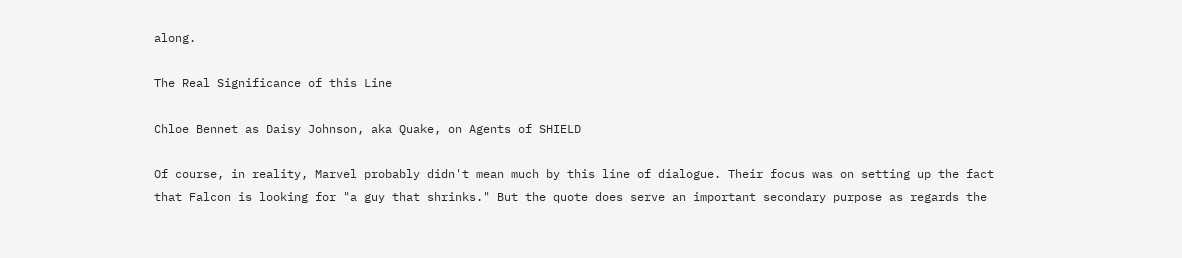along.

The Real Significance of this Line

Chloe Bennet as Daisy Johnson, aka Quake, on Agents of SHIELD

Of course, in reality, Marvel probably didn't mean much by this line of dialogue. Their focus was on setting up the fact that Falcon is looking for "a guy that shrinks." But the quote does serve an important secondary purpose as regards the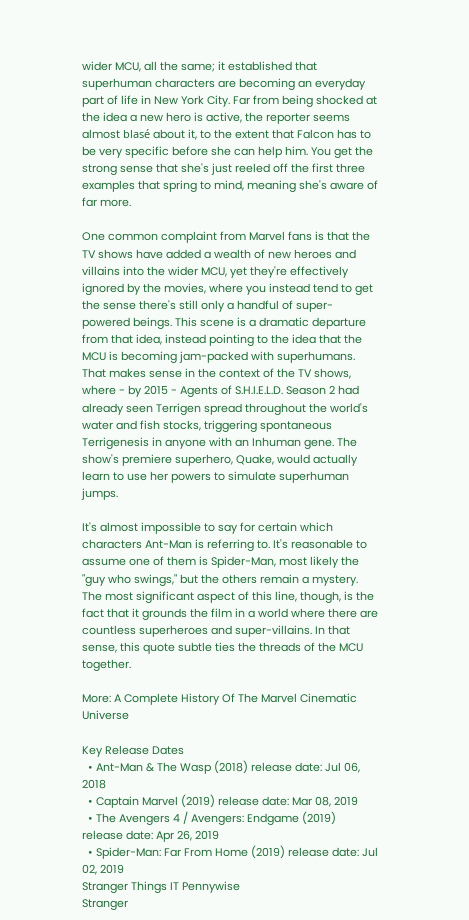wider MCU, all the same; it established that superhuman characters are becoming an everyday part of life in New York City. Far from being shocked at the idea a new hero is active, the reporter seems almost blasé about it, to the extent that Falcon has to be very specific before she can help him. You get the strong sense that she's just reeled off the first three examples that spring to mind, meaning she's aware of far more.

One common complaint from Marvel fans is that the TV shows have added a wealth of new heroes and villains into the wider MCU, yet they're effectively ignored by the movies, where you instead tend to get the sense there's still only a handful of super-powered beings. This scene is a dramatic departure from that idea, instead pointing to the idea that the MCU is becoming jam-packed with superhumans. That makes sense in the context of the TV shows, where - by 2015 - Agents of S.H.I.E.L.D. Season 2 had already seen Terrigen spread throughout the world's water and fish stocks, triggering spontaneous Terrigenesis in anyone with an Inhuman gene. The show's premiere superhero, Quake, would actually learn to use her powers to simulate superhuman jumps.

It's almost impossible to say for certain which characters Ant-Man is referring to. It's reasonable to assume one of them is Spider-Man, most likely the "guy who swings," but the others remain a mystery. The most significant aspect of this line, though, is the fact that it grounds the film in a world where there are countless superheroes and super-villains. In that sense, this quote subtle ties the threads of the MCU together.

More: A Complete History Of The Marvel Cinematic Universe

Key Release Dates
  • Ant-Man & The Wasp (2018) release date: Jul 06, 2018
  • Captain Marvel (2019) release date: Mar 08, 2019
  • The Avengers 4 / Avengers: Endgame (2019) release date: Apr 26, 2019
  • Spider-Man: Far From Home (2019) release date: Jul 02, 2019
Stranger Things IT Pennywise
Stranger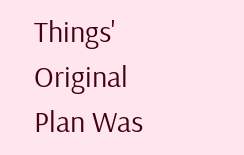Things' Original Plan Was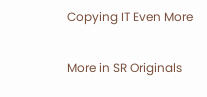Copying IT Even More

More in SR Originals